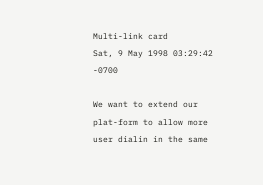Multi-link card
Sat, 9 May 1998 03:29:42 -0700

We want to extend our plat-form to allow more user dialin in the same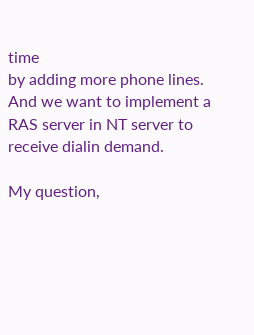time
by adding more phone lines.
And we want to implement a RAS server in NT server to receive dialin demand.

My question,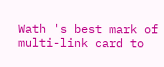Wath 's best mark of multi-link card to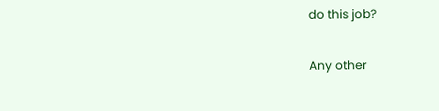do this job?

Any other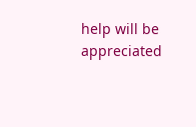help will be appreciated